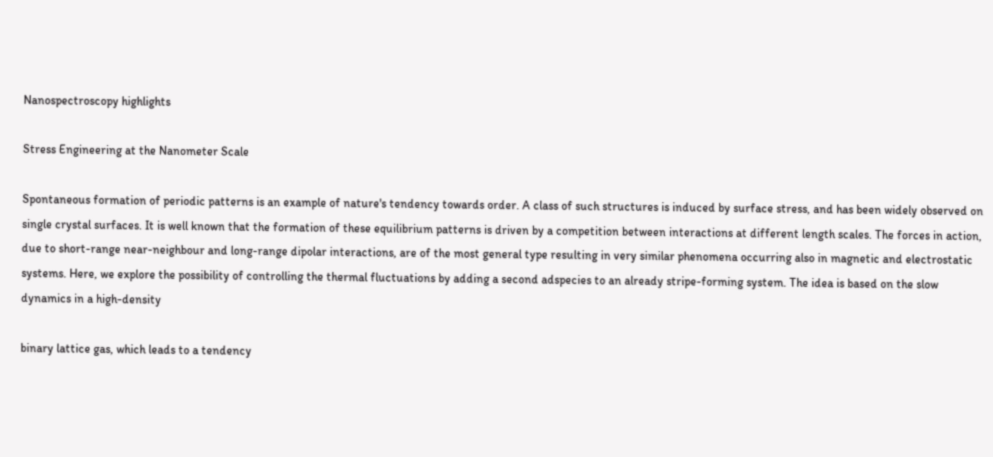Nanospectroscopy highlights

Stress Engineering at the Nanometer Scale

Spontaneous formation of periodic patterns is an example of nature's tendency towards order. A class of such structures is induced by surface stress, and has been widely observed on single crystal surfaces. It is well known that the formation of these equilibrium patterns is driven by a competition between interactions at different length scales. The forces in action, due to short-range near-neighbour and long-range dipolar interactions, are of the most general type resulting in very similar phenomena occurring also in magnetic and electrostatic systems. Here, we explore the possibility of controlling the thermal fluctuations by adding a second adspecies to an already stripe-forming system. The idea is based on the slow dynamics in a high-density

binary lattice gas, which leads to a tendency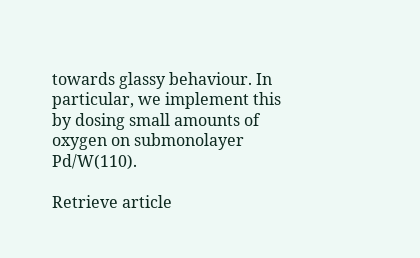towards glassy behaviour. In particular, we implement this by dosing small amounts of oxygen on submonolayer Pd/W(110).

Retrieve article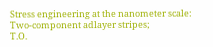Stress engineering at the nanometer scale: Two-component adlayer stripes;
T.O.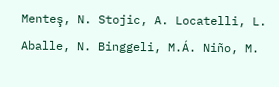Menteş, N. Stojic, A. Locatelli, L. Aballe, N. Binggeli, M.Á. Niño, M.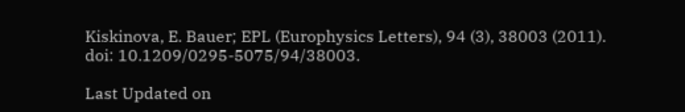Kiskinova, E. Bauer; EPL (Europhysics Letters), 94 (3), 38003 (2011).
doi: 10.1209/0295-5075/94/38003.

Last Updated on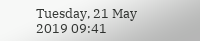Tuesday, 21 May 2019 09:41